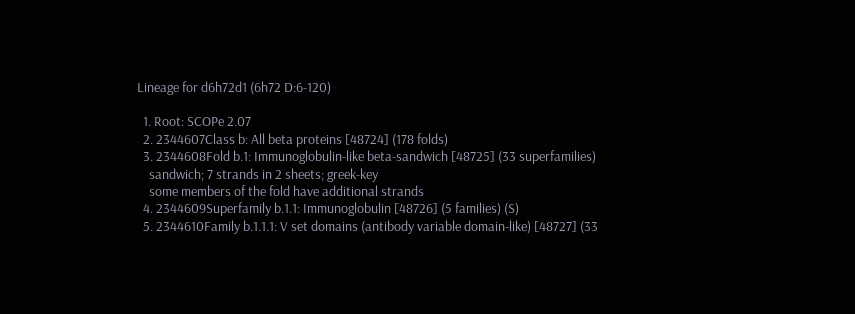Lineage for d6h72d1 (6h72 D:6-120)

  1. Root: SCOPe 2.07
  2. 2344607Class b: All beta proteins [48724] (178 folds)
  3. 2344608Fold b.1: Immunoglobulin-like beta-sandwich [48725] (33 superfamilies)
    sandwich; 7 strands in 2 sheets; greek-key
    some members of the fold have additional strands
  4. 2344609Superfamily b.1.1: Immunoglobulin [48726] (5 families) (S)
  5. 2344610Family b.1.1.1: V set domains (antibody variable domain-like) [48727] (33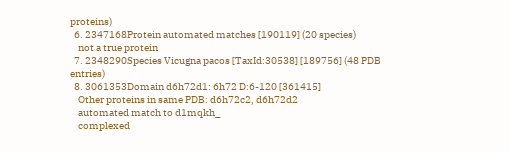proteins)
  6. 2347168Protein automated matches [190119] (20 species)
    not a true protein
  7. 2348290Species Vicugna pacos [TaxId:30538] [189756] (48 PDB entries)
  8. 3061353Domain d6h72d1: 6h72 D:6-120 [361415]
    Other proteins in same PDB: d6h72c2, d6h72d2
    automated match to d1mqkh_
    complexed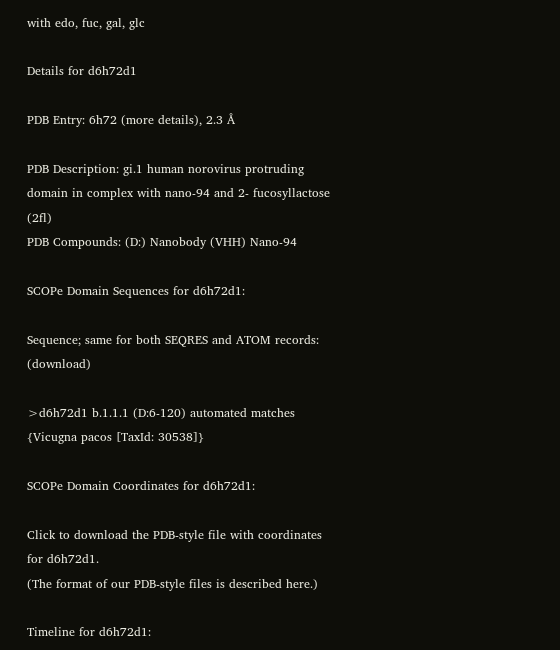with edo, fuc, gal, glc

Details for d6h72d1

PDB Entry: 6h72 (more details), 2.3 Å

PDB Description: gi.1 human norovirus protruding domain in complex with nano-94 and 2- fucosyllactose (2fl)
PDB Compounds: (D:) Nanobody (VHH) Nano-94

SCOPe Domain Sequences for d6h72d1:

Sequence; same for both SEQRES and ATOM records: (download)

>d6h72d1 b.1.1.1 (D:6-120) automated matches {Vicugna pacos [TaxId: 30538]}

SCOPe Domain Coordinates for d6h72d1:

Click to download the PDB-style file with coordinates for d6h72d1.
(The format of our PDB-style files is described here.)

Timeline for d6h72d1: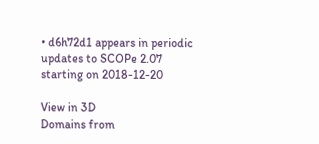• d6h72d1 appears in periodic updates to SCOPe 2.07 starting on 2018-12-20

View in 3D
Domains from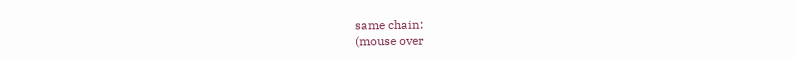same chain:
(mouse over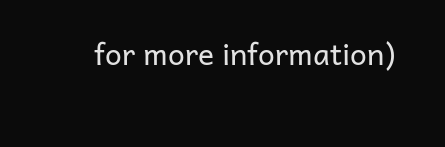for more information)